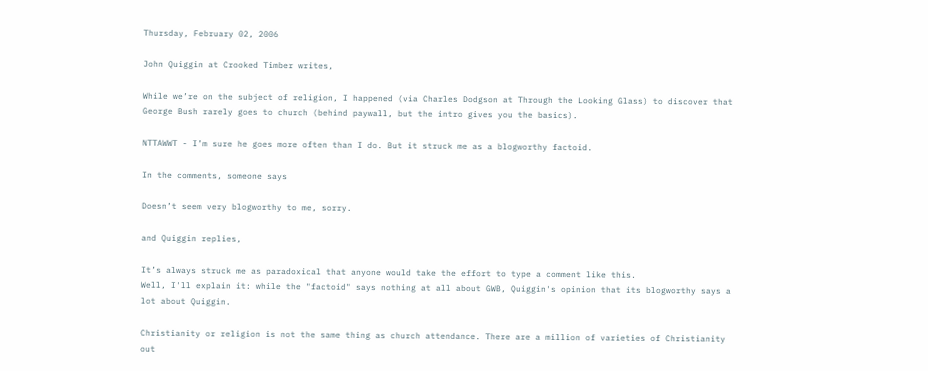Thursday, February 02, 2006

John Quiggin at Crooked Timber writes,

While we’re on the subject of religion, I happened (via Charles Dodgson at Through the Looking Glass) to discover that George Bush rarely goes to church (behind paywall, but the intro gives you the basics).

NTTAWWT - I’m sure he goes more often than I do. But it struck me as a blogworthy factoid.

In the comments, someone says

Doesn’t seem very blogworthy to me, sorry.

and Quiggin replies,

It’s always struck me as paradoxical that anyone would take the effort to type a comment like this.
Well, I'll explain it: while the "factoid" says nothing at all about GWB, Quiggin's opinion that its blogworthy says a lot about Quiggin.

Christianity or religion is not the same thing as church attendance. There are a million of varieties of Christianity out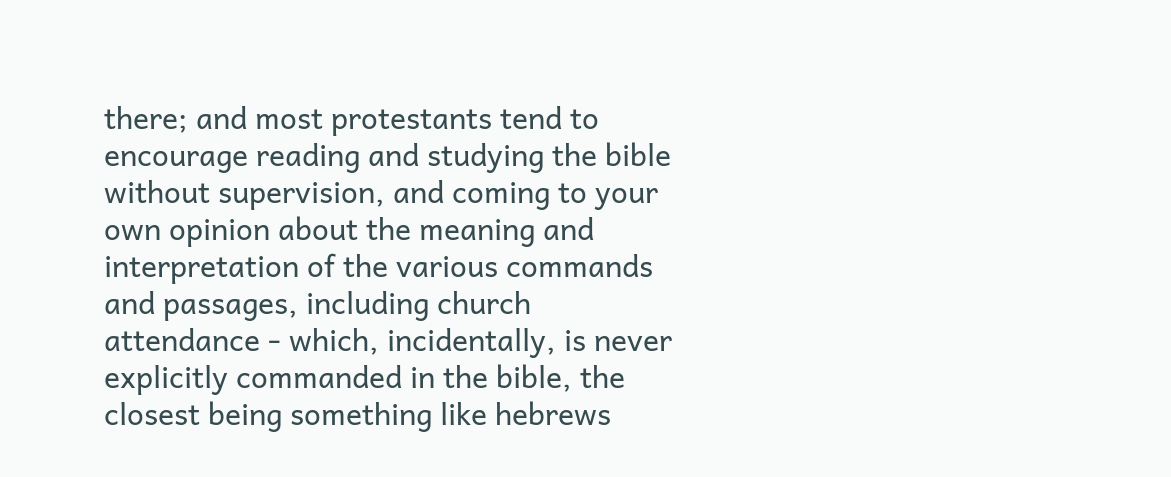there; and most protestants tend to encourage reading and studying the bible without supervision, and coming to your own opinion about the meaning and interpretation of the various commands and passages, including church attendance - which, incidentally, is never explicitly commanded in the bible, the closest being something like hebrews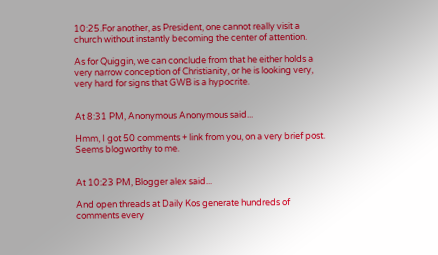10:25.For another, as President, one cannot really visit a church without instantly becoming the center of attention.

As for Quiggin, we can conclude from that he either holds a very narrow conception of Christianity, or he is looking very, very hard for signs that GWB is a hypocrite.


At 8:31 PM, Anonymous Anonymous said...

Hmm, I got 50 comments + link from you, on a very brief post. Seems blogworthy to me.


At 10:23 PM, Blogger alex said...

And open threads at Daily Kos generate hundreds of comments every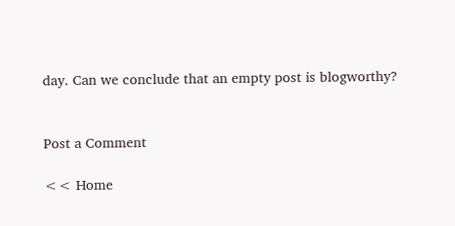day. Can we conclude that an empty post is blogworthy?


Post a Comment

<< Home